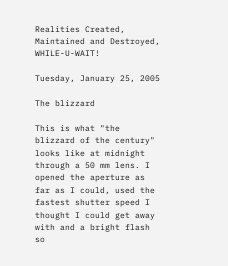Realities Created, Maintained and Destroyed, WHILE-U-WAIT!

Tuesday, January 25, 2005

The blizzard

This is what "the blizzard of the century" looks like at midnight through a 50 mm lens. I opened the aperture as far as I could, used the fastest shutter speed I thought I could get away with and a bright flash so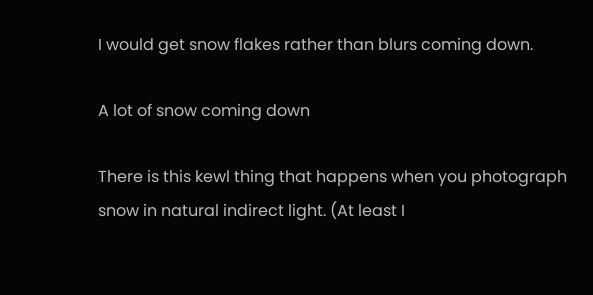I would get snow flakes rather than blurs coming down.

A lot of snow coming down

There is this kewl thing that happens when you photograph snow in natural indirect light. (At least I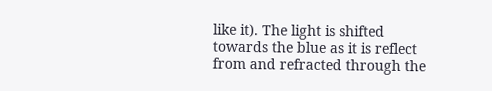like it). The light is shifted towards the blue as it is reflect from and refracted through the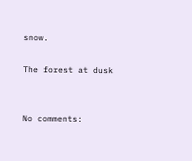snow.

The forest at dusk


No comments: